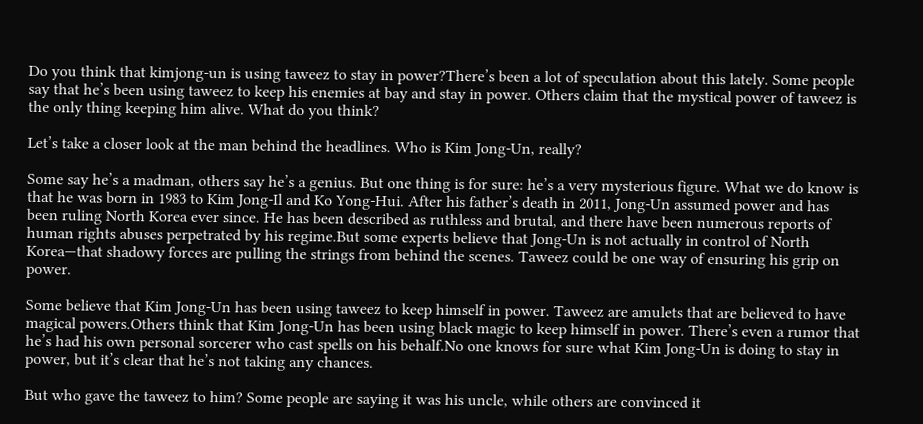Do you think that kimjong-un is using taweez to stay in power?There’s been a lot of speculation about this lately. Some people say that he’s been using taweez to keep his enemies at bay and stay in power. Others claim that the mystical power of taweez is the only thing keeping him alive. What do you think?

Let’s take a closer look at the man behind the headlines. Who is Kim Jong-Un, really?

Some say he’s a madman, others say he’s a genius. But one thing is for sure: he’s a very mysterious figure. What we do know is that he was born in 1983 to Kim Jong-Il and Ko Yong-Hui. After his father’s death in 2011, Jong-Un assumed power and has been ruling North Korea ever since. He has been described as ruthless and brutal, and there have been numerous reports of human rights abuses perpetrated by his regime.But some experts believe that Jong-Un is not actually in control of North Korea—that shadowy forces are pulling the strings from behind the scenes. Taweez could be one way of ensuring his grip on power.

Some believe that Kim Jong-Un has been using taweez to keep himself in power. Taweez are amulets that are believed to have magical powers.Others think that Kim Jong-Un has been using black magic to keep himself in power. There’s even a rumor that he’s had his own personal sorcerer who cast spells on his behalf.No one knows for sure what Kim Jong-Un is doing to stay in power, but it’s clear that he’s not taking any chances.

But who gave the taweez to him? Some people are saying it was his uncle, while others are convinced it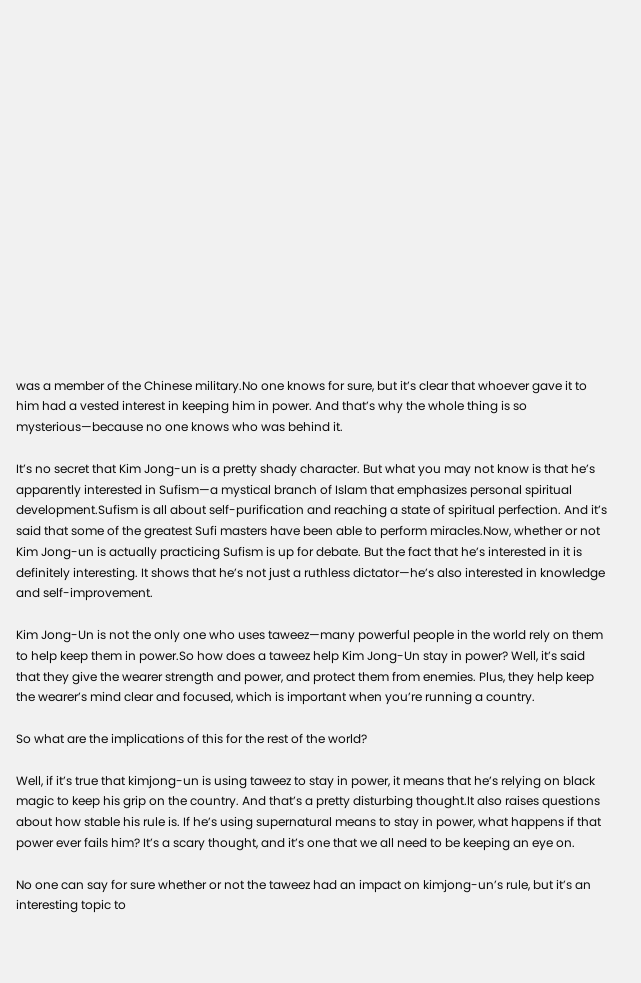was a member of the Chinese military.No one knows for sure, but it’s clear that whoever gave it to him had a vested interest in keeping him in power. And that’s why the whole thing is so mysterious—because no one knows who was behind it.

It’s no secret that Kim Jong-un is a pretty shady character. But what you may not know is that he’s apparently interested in Sufism—a mystical branch of Islam that emphasizes personal spiritual development.Sufism is all about self-purification and reaching a state of spiritual perfection. And it’s said that some of the greatest Sufi masters have been able to perform miracles.Now, whether or not Kim Jong-un is actually practicing Sufism is up for debate. But the fact that he’s interested in it is definitely interesting. It shows that he’s not just a ruthless dictator—he’s also interested in knowledge and self-improvement.

Kim Jong-Un is not the only one who uses taweez—many powerful people in the world rely on them to help keep them in power.So how does a taweez help Kim Jong-Un stay in power? Well, it’s said that they give the wearer strength and power, and protect them from enemies. Plus, they help keep the wearer’s mind clear and focused, which is important when you’re running a country.

So what are the implications of this for the rest of the world?

Well, if it’s true that kimjong-un is using taweez to stay in power, it means that he’s relying on black magic to keep his grip on the country. And that’s a pretty disturbing thought.It also raises questions about how stable his rule is. If he’s using supernatural means to stay in power, what happens if that power ever fails him? It’s a scary thought, and it’s one that we all need to be keeping an eye on.

No one can say for sure whether or not the taweez had an impact on kimjong-un’s rule, but it’s an interesting topic to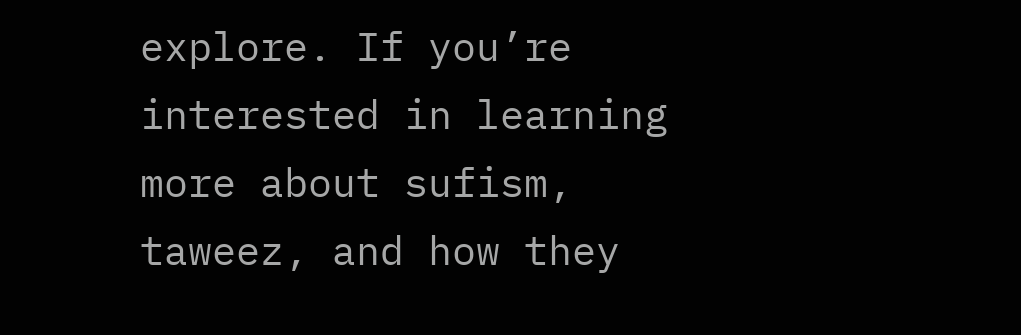explore. If you’re interested in learning more about sufism, taweez, and how they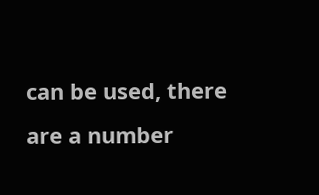can be used, there are a number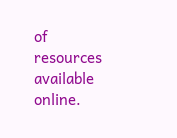of resources available online.